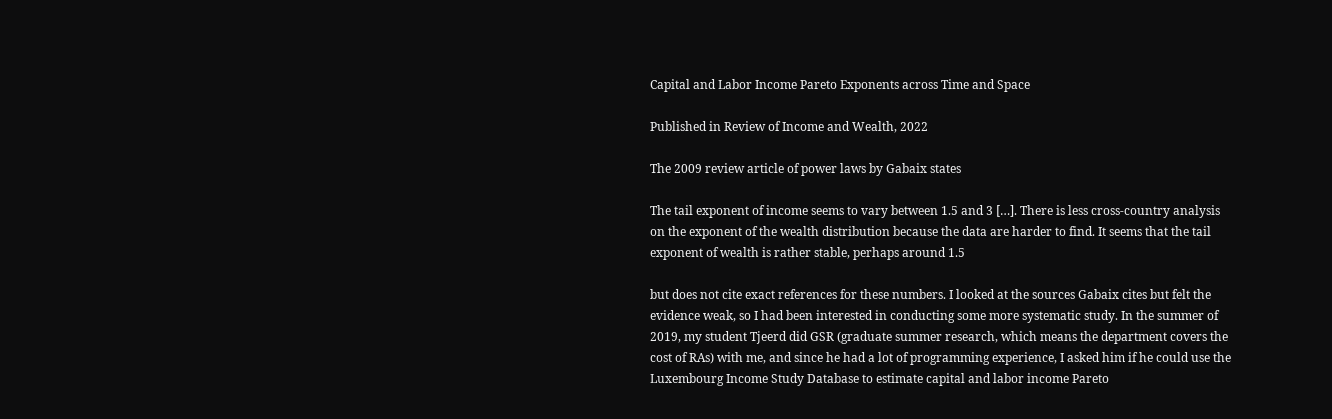Capital and Labor Income Pareto Exponents across Time and Space

Published in Review of Income and Wealth, 2022

The 2009 review article of power laws by Gabaix states

The tail exponent of income seems to vary between 1.5 and 3 […]. There is less cross-country analysis on the exponent of the wealth distribution because the data are harder to find. It seems that the tail exponent of wealth is rather stable, perhaps around 1.5

but does not cite exact references for these numbers. I looked at the sources Gabaix cites but felt the evidence weak, so I had been interested in conducting some more systematic study. In the summer of 2019, my student Tjeerd did GSR (graduate summer research, which means the department covers the cost of RAs) with me, and since he had a lot of programming experience, I asked him if he could use the Luxembourg Income Study Database to estimate capital and labor income Pareto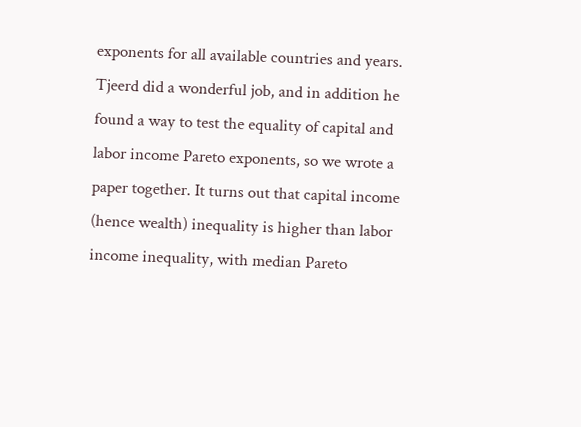exponents for all available countries and years. Tjeerd did a wonderful job, and in addition he found a way to test the equality of capital and labor income Pareto exponents, so we wrote a paper together. It turns out that capital income (hence wealth) inequality is higher than labor income inequality, with median Pareto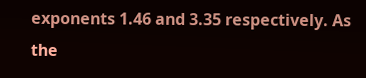exponents 1.46 and 3.35 respectively. As the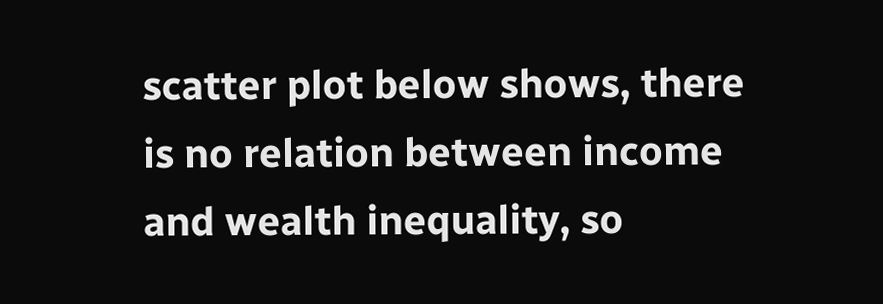scatter plot below shows, there is no relation between income and wealth inequality, so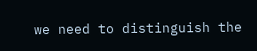we need to distinguish the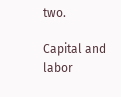two.

Capital and labor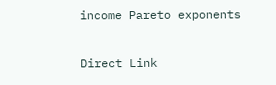income Pareto exponents

Direct Link